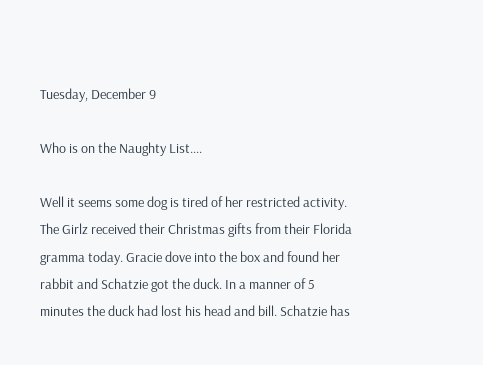Tuesday, December 9

Who is on the Naughty List....

Well it seems some dog is tired of her restricted activity. The Girlz received their Christmas gifts from their Florida gramma today. Gracie dove into the box and found her rabbit and Schatzie got the duck. In a manner of 5 minutes the duck had lost his head and bill. Schatzie has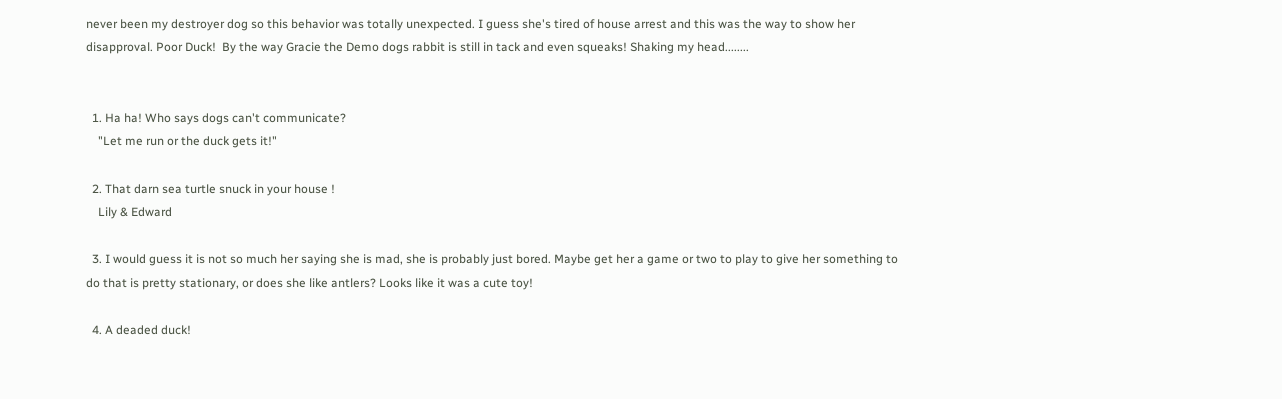never been my destroyer dog so this behavior was totally unexpected. I guess she's tired of house arrest and this was the way to show her disapproval. Poor Duck!  By the way Gracie the Demo dogs rabbit is still in tack and even squeaks! Shaking my head........


  1. Ha ha! Who says dogs can't communicate?
    "Let me run or the duck gets it!"

  2. That darn sea turtle snuck in your house !
    Lily & Edward

  3. I would guess it is not so much her saying she is mad, she is probably just bored. Maybe get her a game or two to play to give her something to do that is pretty stationary, or does she like antlers? Looks like it was a cute toy!

  4. A deaded duck!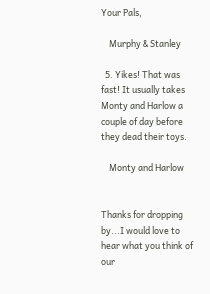Your Pals,

    Murphy & Stanley

  5. Yikes! That was fast! It usually takes Monty and Harlow a couple of day before they dead their toys.

    Monty and Harlow


Thanks for dropping by...I would love to hear what you think of our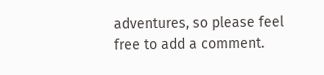adventures, so please feel free to add a comment.